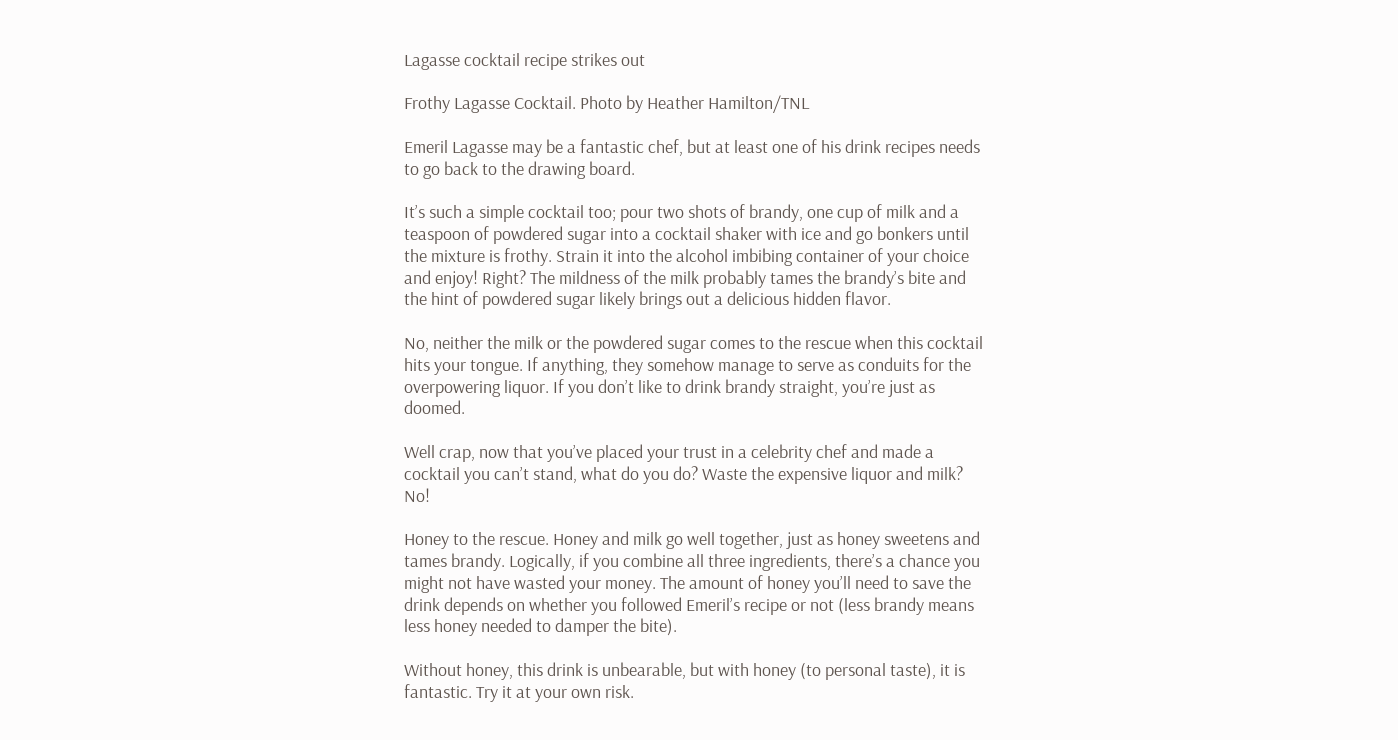Lagasse cocktail recipe strikes out

Frothy Lagasse Cocktail. Photo by Heather Hamilton/TNL

Emeril Lagasse may be a fantastic chef, but at least one of his drink recipes needs to go back to the drawing board.

It’s such a simple cocktail too; pour two shots of brandy, one cup of milk and a teaspoon of powdered sugar into a cocktail shaker with ice and go bonkers until the mixture is frothy. Strain it into the alcohol imbibing container of your choice and enjoy! Right? The mildness of the milk probably tames the brandy’s bite and the hint of powdered sugar likely brings out a delicious hidden flavor.

No, neither the milk or the powdered sugar comes to the rescue when this cocktail hits your tongue. If anything, they somehow manage to serve as conduits for the overpowering liquor. If you don’t like to drink brandy straight, you’re just as doomed.

Well crap, now that you’ve placed your trust in a celebrity chef and made a cocktail you can’t stand, what do you do? Waste the expensive liquor and milk? No!

Honey to the rescue. Honey and milk go well together, just as honey sweetens and tames brandy. Logically, if you combine all three ingredients, there’s a chance you might not have wasted your money. The amount of honey you’ll need to save the drink depends on whether you followed Emeril’s recipe or not (less brandy means less honey needed to damper the bite).

Without honey, this drink is unbearable, but with honey (to personal taste), it is fantastic. Try it at your own risk.